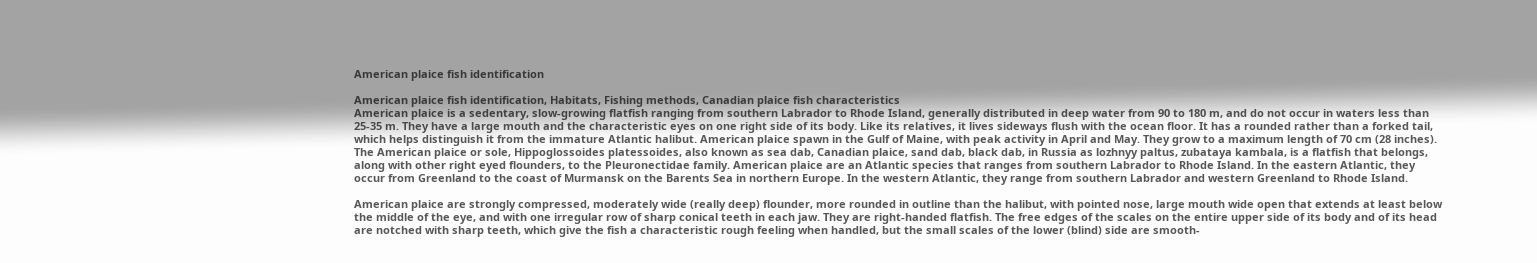American plaice fish identification

American plaice fish identification, Habitats, Fishing methods, Canadian plaice fish characteristics
American plaice is a sedentary, slow-growing flatfish ranging from southern Labrador to Rhode Island, generally distributed in deep water from 90 to 180 m, and do not occur in waters less than 25-35 m. They have a large mouth and the characteristic eyes on one right side of its body. Like its relatives, it lives sideways flush with the ocean floor. It has a rounded rather than a forked tail, which helps distinguish it from the immature Atlantic halibut. American plaice spawn in the Gulf of Maine, with peak activity in April and May. They grow to a maximum length of 70 cm (28 inches).
The American plaice or sole, Hippoglossoides platessoides, also known as sea dab, Canadian plaice, sand dab, black dab, in Russia as lozhnyy paltus, zubataya kambala, is a flatfish that belongs, along with other right eyed flounders, to the Pleuronectidae family. American plaice are an Atlantic species that ranges from southern Labrador to Rhode Island. In the eastern Atlantic, they occur from Greenland to the coast of Murmansk on the Barents Sea in northern Europe. In the western Atlantic, they range from southern Labrador and western Greenland to Rhode Island.

American plaice are strongly compressed, moderately wide (really deep) flounder, more rounded in outline than the halibut, with pointed nose, large mouth wide open that extends at least below the middle of the eye, and with one irregular row of sharp conical teeth in each jaw. They are right-handed flatfish. The free edges of the scales on the entire upper side of its body and of its head are notched with sharp teeth, which give the fish a characteristic rough feeling when handled, but the small scales of the lower (blind) side are smooth-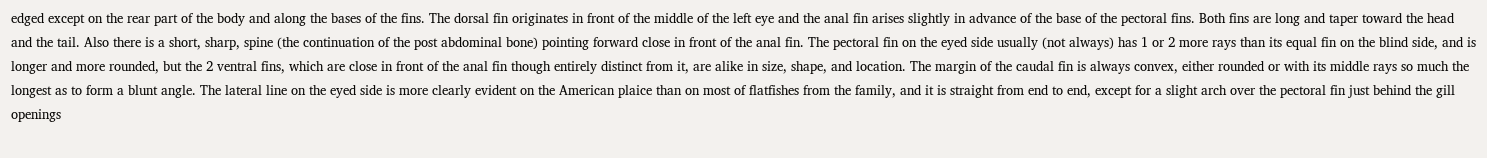edged except on the rear part of the body and along the bases of the fins. The dorsal fin originates in front of the middle of the left eye and the anal fin arises slightly in advance of the base of the pectoral fins. Both fins are long and taper toward the head and the tail. Also there is a short, sharp, spine (the continuation of the post abdominal bone) pointing forward close in front of the anal fin. The pectoral fin on the eyed side usually (not always) has 1 or 2 more rays than its equal fin on the blind side, and is longer and more rounded, but the 2 ventral fins, which are close in front of the anal fin though entirely distinct from it, are alike in size, shape, and location. The margin of the caudal fin is always convex, either rounded or with its middle rays so much the longest as to form a blunt angle. The lateral line on the eyed side is more clearly evident on the American plaice than on most of flatfishes from the family, and it is straight from end to end, except for a slight arch over the pectoral fin just behind the gill openings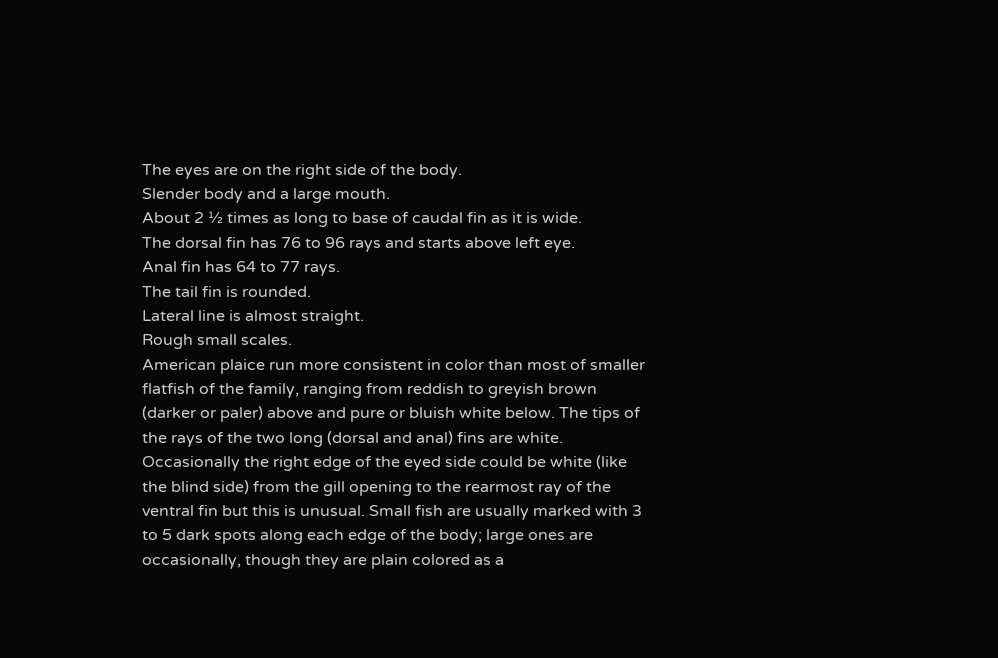The eyes are on the right side of the body.
Slender body and a large mouth.
About 2 ½ times as long to base of caudal fin as it is wide.
The dorsal fin has 76 to 96 rays and starts above left eye.
Anal fin has 64 to 77 rays.
The tail fin is rounded.
Lateral line is almost straight.
Rough small scales.
American plaice run more consistent in color than most of smaller flatfish of the family, ranging from reddish to greyish brown (darker or paler) above and pure or bluish white below. The tips of the rays of the two long (dorsal and anal) fins are white. Occasionally the right edge of the eyed side could be white (like the blind side) from the gill opening to the rearmost ray of the ventral fin but this is unusual. Small fish are usually marked with 3 to 5 dark spots along each edge of the body; large ones are occasionally, though they are plain colored as a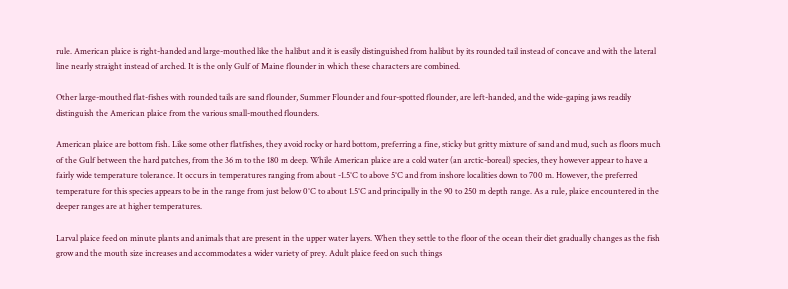rule. American plaice is right-handed and large-mouthed like the halibut and it is easily distinguished from halibut by its rounded tail instead of concave and with the lateral line nearly straight instead of arched. It is the only Gulf of Maine flounder in which these characters are combined.

Other large-mouthed flat-fishes with rounded tails are sand flounder, Summer Flounder and four-spotted flounder, are left-handed, and the wide-gaping jaws readily distinguish the American plaice from the various small-mouthed flounders.

American plaice are bottom fish. Like some other flatfishes, they avoid rocky or hard bottom, preferring a fine, sticky but gritty mixture of sand and mud, such as floors much of the Gulf between the hard patches, from the 36 m to the 180 m deep. While American plaice are a cold water (an arctic-boreal) species, they however appear to have a fairly wide temperature tolerance. It occurs in temperatures ranging from about -1.5°C to above 5°C and from inshore localities down to 700 m. However, the preferred temperature for this species appears to be in the range from just below 0°C to about 1.5°C and principally in the 90 to 250 m depth range. As a rule, plaice encountered in the deeper ranges are at higher temperatures.

Larval plaice feed on minute plants and animals that are present in the upper water layers. When they settle to the floor of the ocean their diet gradually changes as the fish grow and the mouth size increases and accommodates a wider variety of prey. Adult plaice feed on such things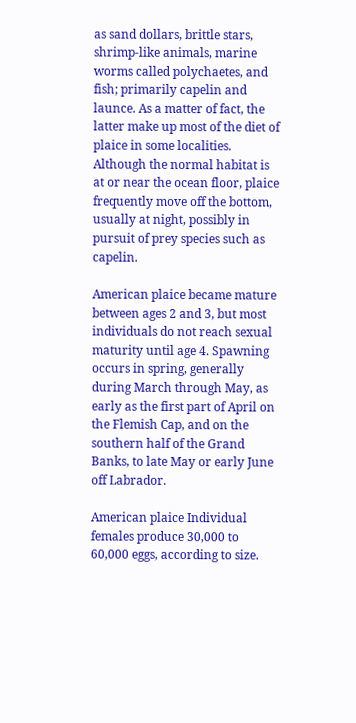as sand dollars, brittle stars, shrimp-like animals, marine worms called polychaetes, and fish; primarily capelin and launce. As a matter of fact, the latter make up most of the diet of plaice in some localities. Although the normal habitat is at or near the ocean floor, plaice frequently move off the bottom, usually at night, possibly in pursuit of prey species such as capelin.

American plaice became mature between ages 2 and 3, but most individuals do not reach sexual maturity until age 4. Spawning occurs in spring, generally during March through May, as early as the first part of April on the Flemish Cap, and on the southern half of the Grand Banks, to late May or early June off Labrador.

American plaice Individual females produce 30,000 to 60,000 eggs, according to size.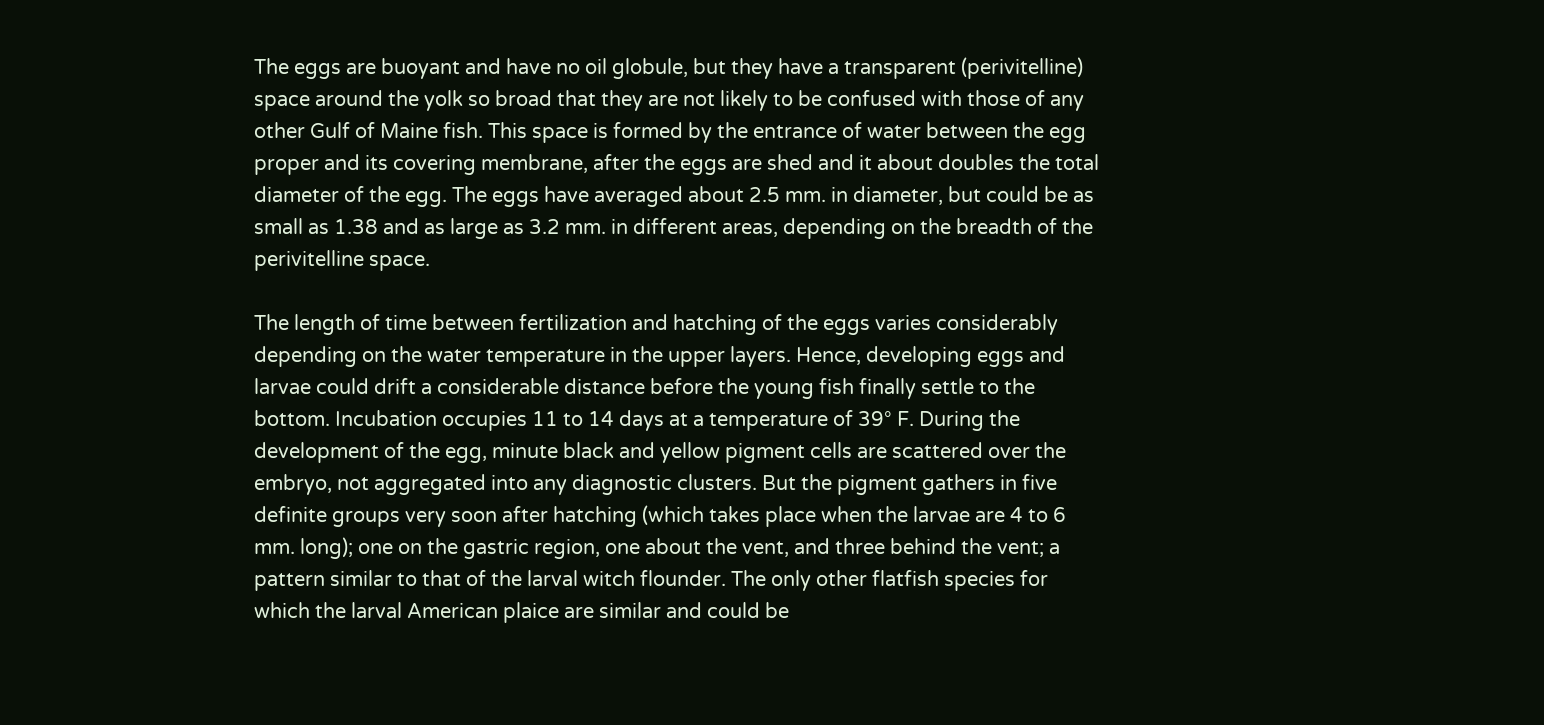The eggs are buoyant and have no oil globule, but they have a transparent (perivitelline) space around the yolk so broad that they are not likely to be confused with those of any other Gulf of Maine fish. This space is formed by the entrance of water between the egg proper and its covering membrane, after the eggs are shed and it about doubles the total diameter of the egg. The eggs have averaged about 2.5 mm. in diameter, but could be as small as 1.38 and as large as 3.2 mm. in different areas, depending on the breadth of the perivitelline space.

The length of time between fertilization and hatching of the eggs varies considerably depending on the water temperature in the upper layers. Hence, developing eggs and larvae could drift a considerable distance before the young fish finally settle to the bottom. Incubation occupies 11 to 14 days at a temperature of 39° F. During the development of the egg, minute black and yellow pigment cells are scattered over the embryo, not aggregated into any diagnostic clusters. But the pigment gathers in five definite groups very soon after hatching (which takes place when the larvae are 4 to 6 mm. long); one on the gastric region, one about the vent, and three behind the vent; a pattern similar to that of the larval witch flounder. The only other flatfish species for which the larval American plaice are similar and could be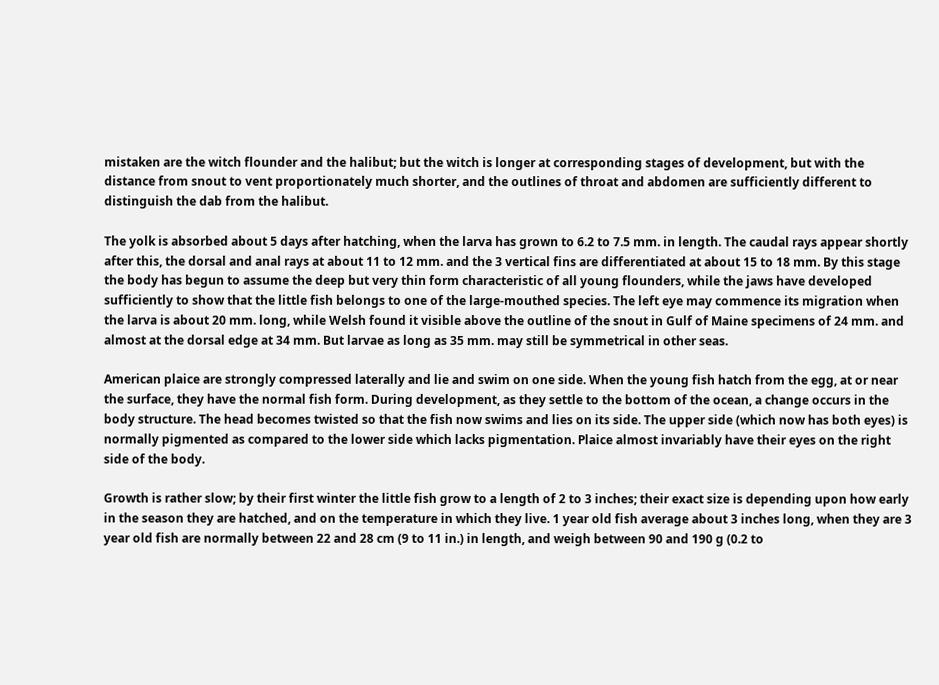mistaken are the witch flounder and the halibut; but the witch is longer at corresponding stages of development, but with the distance from snout to vent proportionately much shorter, and the outlines of throat and abdomen are sufficiently different to distinguish the dab from the halibut.

The yolk is absorbed about 5 days after hatching, when the larva has grown to 6.2 to 7.5 mm. in length. The caudal rays appear shortly after this, the dorsal and anal rays at about 11 to 12 mm. and the 3 vertical fins are differentiated at about 15 to 18 mm. By this stage the body has begun to assume the deep but very thin form characteristic of all young flounders, while the jaws have developed sufficiently to show that the little fish belongs to one of the large-mouthed species. The left eye may commence its migration when the larva is about 20 mm. long, while Welsh found it visible above the outline of the snout in Gulf of Maine specimens of 24 mm. and almost at the dorsal edge at 34 mm. But larvae as long as 35 mm. may still be symmetrical in other seas.

American plaice are strongly compressed laterally and lie and swim on one side. When the young fish hatch from the egg, at or near the surface, they have the normal fish form. During development, as they settle to the bottom of the ocean, a change occurs in the body structure. The head becomes twisted so that the fish now swims and lies on its side. The upper side (which now has both eyes) is normally pigmented as compared to the lower side which lacks pigmentation. Plaice almost invariably have their eyes on the right side of the body.

Growth is rather slow; by their first winter the little fish grow to a length of 2 to 3 inches; their exact size is depending upon how early in the season they are hatched, and on the temperature in which they live. 1 year old fish average about 3 inches long, when they are 3 year old fish are normally between 22 and 28 cm (9 to 11 in.) in length, and weigh between 90 and 190 g (0.2 to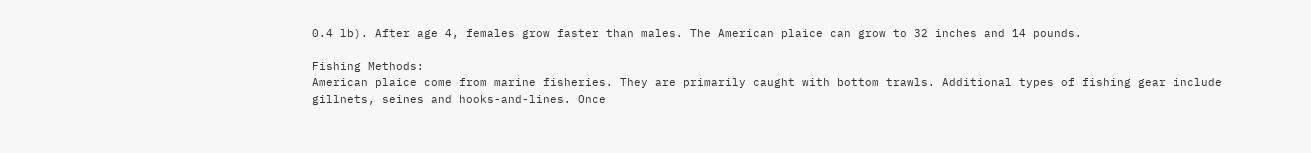0.4 lb). After age 4, females grow faster than males. The American plaice can grow to 32 inches and 14 pounds.

Fishing Methods:
American plaice come from marine fisheries. They are primarily caught with bottom trawls. Additional types of fishing gear include gillnets, seines and hooks-and-lines. Once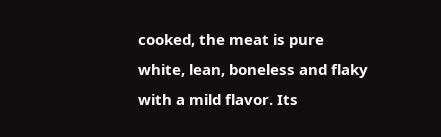cooked, the meat is pure white, lean, boneless and flaky with a mild flavor. Its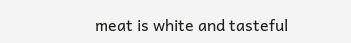meat is white and tasteful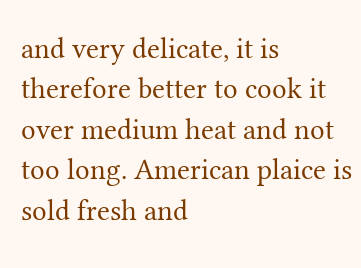and very delicate, it is therefore better to cook it over medium heat and not too long. American plaice is sold fresh and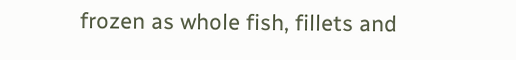frozen as whole fish, fillets and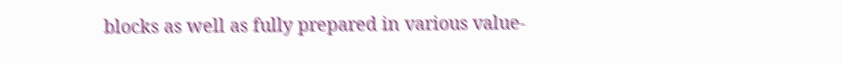blocks as well as fully prepared in various value-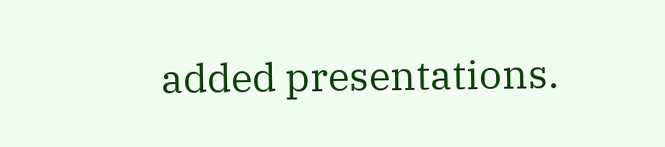added presentations.